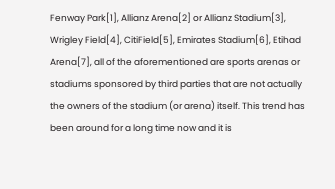Fenway Park[1], Allianz Arena[2] or Allianz Stadium[3], Wrigley Field[4], CitiField[5], Emirates Stadium[6], Etihad Arena[7], all of the aforementioned are sports arenas or stadiums sponsored by third parties that are not actually the owners of the stadium (or arena) itself. This trend has been around for a long time now and it is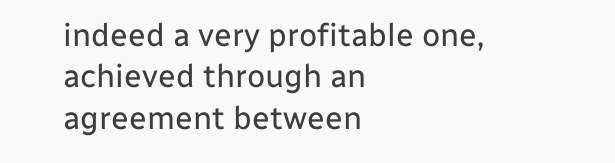indeed a very profitable one, achieved through an agreement between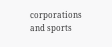corporations and sports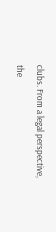clubs. From a legal perspective, the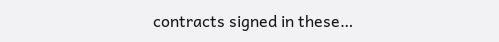contracts signed in these…